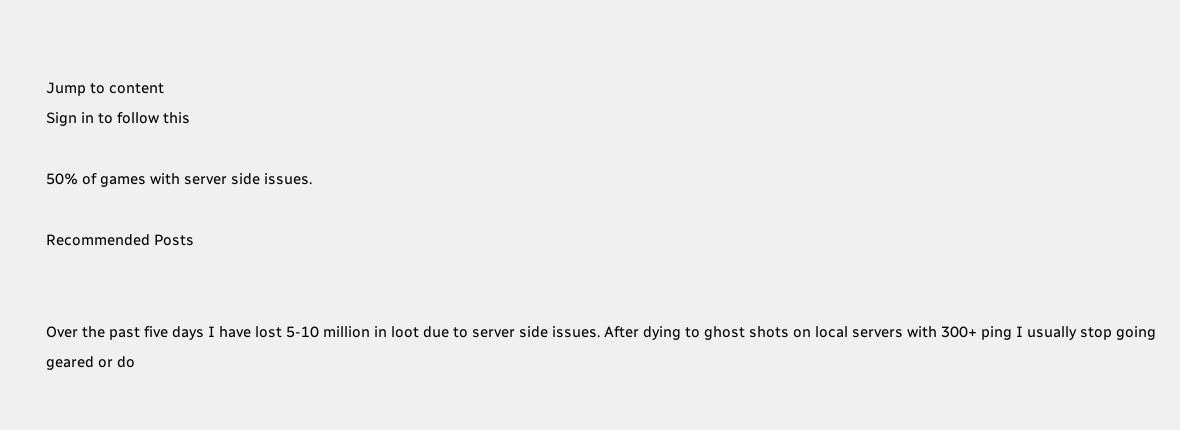Jump to content
Sign in to follow this

50% of games with server side issues.

Recommended Posts


Over the past five days I have lost 5-10 million in loot due to server side issues. After dying to ghost shots on local servers with 300+ ping I usually stop going geared or do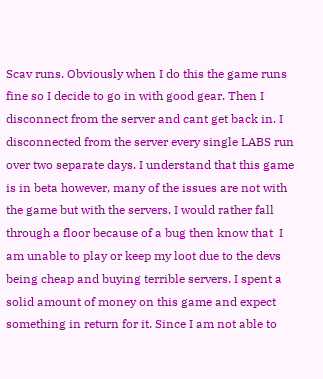Scav runs. Obviously when I do this the game runs fine so I decide to go in with good gear. Then I disconnect from the server and cant get back in. I disconnected from the server every single LABS run over two separate days. I understand that this game is in beta however, many of the issues are not with the game but with the servers. I would rather fall through a floor because of a bug then know that  I am unable to play or keep my loot due to the devs being cheap and buying terrible servers. I spent a solid amount of money on this game and expect something in return for it. Since I am not able to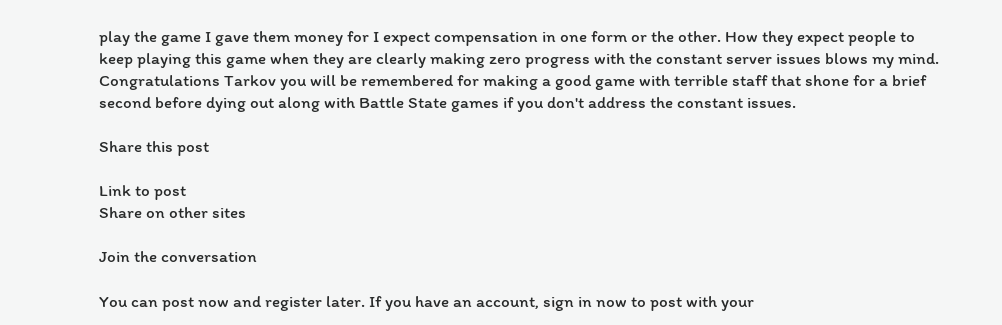play the game I gave them money for I expect compensation in one form or the other. How they expect people to keep playing this game when they are clearly making zero progress with the constant server issues blows my mind. Congratulations Tarkov you will be remembered for making a good game with terrible staff that shone for a brief second before dying out along with Battle State games if you don't address the constant issues.

Share this post

Link to post
Share on other sites

Join the conversation

You can post now and register later. If you have an account, sign in now to post with your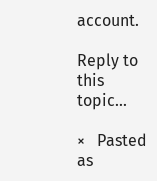account.

Reply to this topic...

×   Pasted as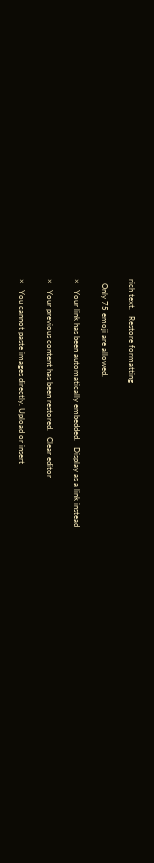rich text.   Restore formatting

  Only 75 emoji are allowed.

×   Your link has been automatically embedded.   Display as a link instead

×   Your previous content has been restored.   Clear editor

×   You cannot paste images directly. Upload or insert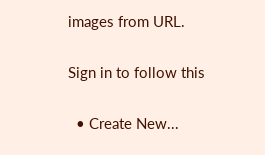images from URL.

Sign in to follow this

  • Create New...